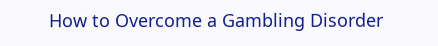How to Overcome a Gambling Disorder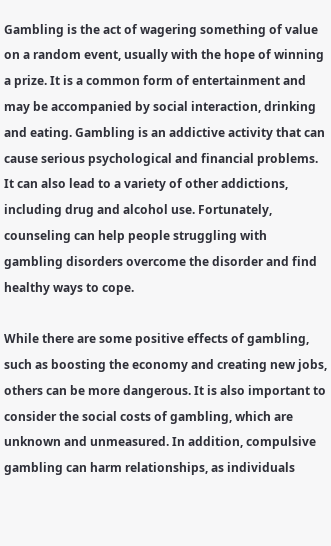Gambling is the act of wagering something of value on a random event, usually with the hope of winning a prize. It is a common form of entertainment and may be accompanied by social interaction, drinking and eating. Gambling is an addictive activity that can cause serious psychological and financial problems. It can also lead to a variety of other addictions, including drug and alcohol use. Fortunately, counseling can help people struggling with gambling disorders overcome the disorder and find healthy ways to cope.

While there are some positive effects of gambling, such as boosting the economy and creating new jobs, others can be more dangerous. It is also important to consider the social costs of gambling, which are unknown and unmeasured. In addition, compulsive gambling can harm relationships, as individuals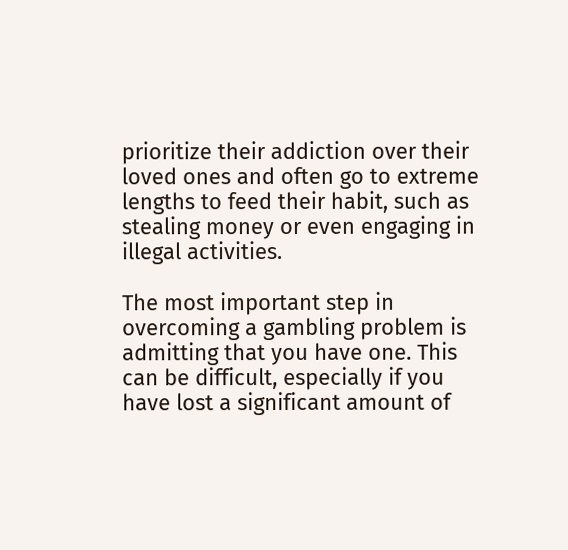prioritize their addiction over their loved ones and often go to extreme lengths to feed their habit, such as stealing money or even engaging in illegal activities.

The most important step in overcoming a gambling problem is admitting that you have one. This can be difficult, especially if you have lost a significant amount of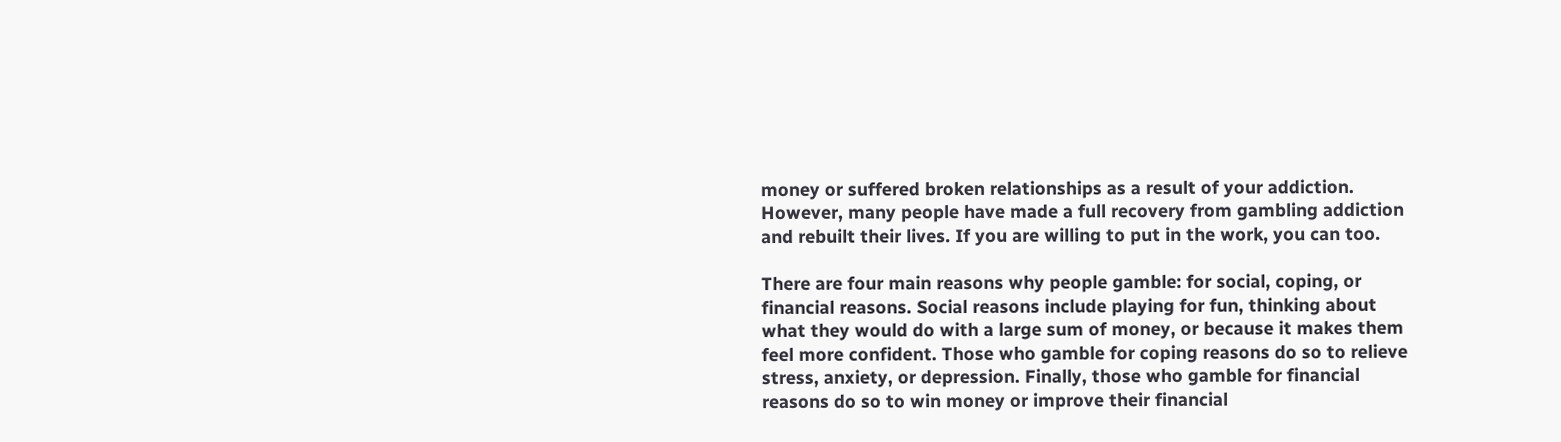money or suffered broken relationships as a result of your addiction. However, many people have made a full recovery from gambling addiction and rebuilt their lives. If you are willing to put in the work, you can too.

There are four main reasons why people gamble: for social, coping, or financial reasons. Social reasons include playing for fun, thinking about what they would do with a large sum of money, or because it makes them feel more confident. Those who gamble for coping reasons do so to relieve stress, anxiety, or depression. Finally, those who gamble for financial reasons do so to win money or improve their financial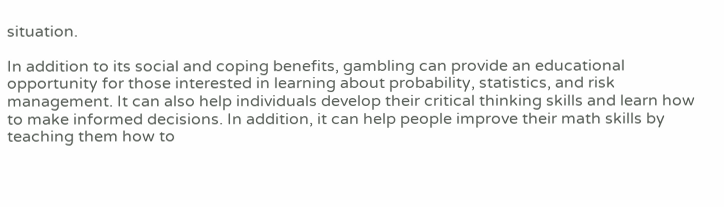situation.

In addition to its social and coping benefits, gambling can provide an educational opportunity for those interested in learning about probability, statistics, and risk management. It can also help individuals develop their critical thinking skills and learn how to make informed decisions. In addition, it can help people improve their math skills by teaching them how to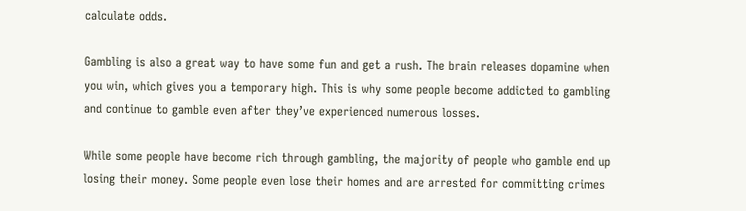calculate odds.

Gambling is also a great way to have some fun and get a rush. The brain releases dopamine when you win, which gives you a temporary high. This is why some people become addicted to gambling and continue to gamble even after they’ve experienced numerous losses.

While some people have become rich through gambling, the majority of people who gamble end up losing their money. Some people even lose their homes and are arrested for committing crimes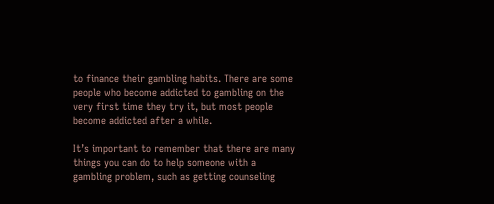to finance their gambling habits. There are some people who become addicted to gambling on the very first time they try it, but most people become addicted after a while.

It’s important to remember that there are many things you can do to help someone with a gambling problem, such as getting counseling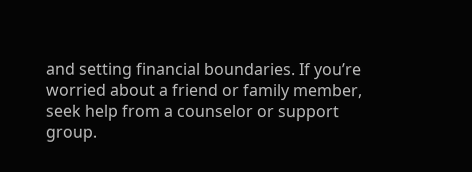and setting financial boundaries. If you’re worried about a friend or family member, seek help from a counselor or support group.